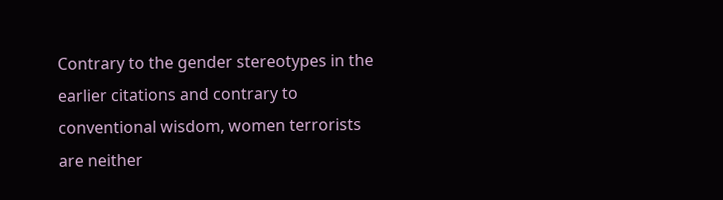Contrary to the gender stereotypes in the earlier citations and contrary to conventional wisdom, women terrorists are neither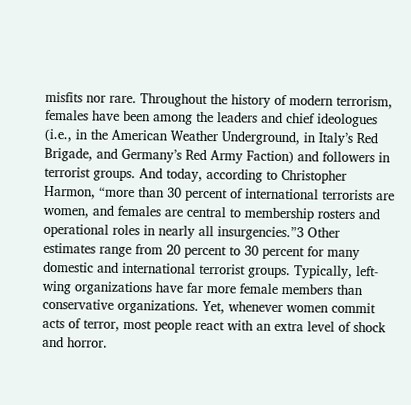misfits nor rare. Throughout the history of modern terrorism, females have been among the leaders and chief ideologues (i.e., in the American Weather Underground, in Italy’s Red Brigade, and Germany’s Red Army Faction) and followers in terrorist groups. And today, according to Christopher Harmon, “more than 30 percent of international terrorists are women, and females are central to membership rosters and operational roles in nearly all insurgencies.”3 Other estimates range from 20 percent to 30 percent for many domestic and international terrorist groups. Typically, left-wing organizations have far more female members than conservative organizations. Yet, whenever women commit acts of terror, most people react with an extra level of shock and horror.